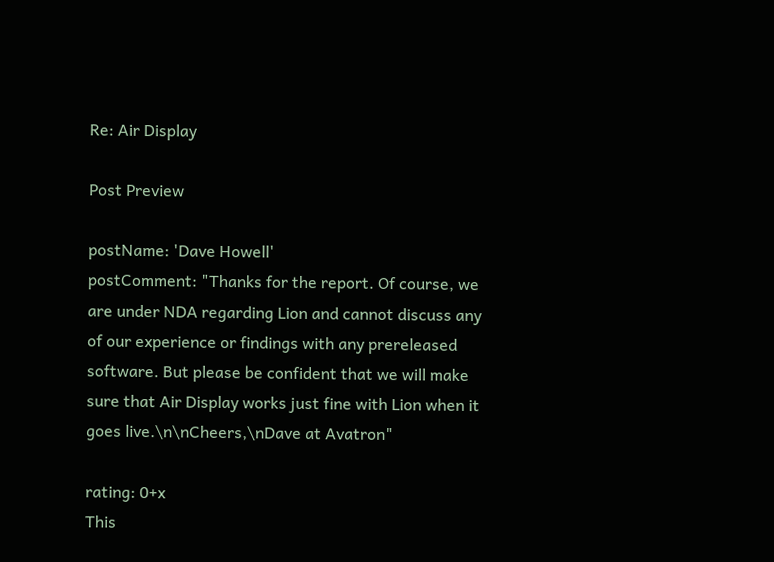Re: Air Display

Post Preview

postName: 'Dave Howell'
postComment: "Thanks for the report. Of course, we are under NDA regarding Lion and cannot discuss any of our experience or findings with any prereleased software. But please be confident that we will make sure that Air Display works just fine with Lion when it goes live.\n\nCheers,\nDave at Avatron"

rating: 0+x
This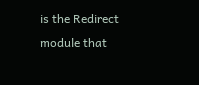is the Redirect module that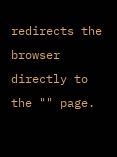redirects the browser directly to the "" page.